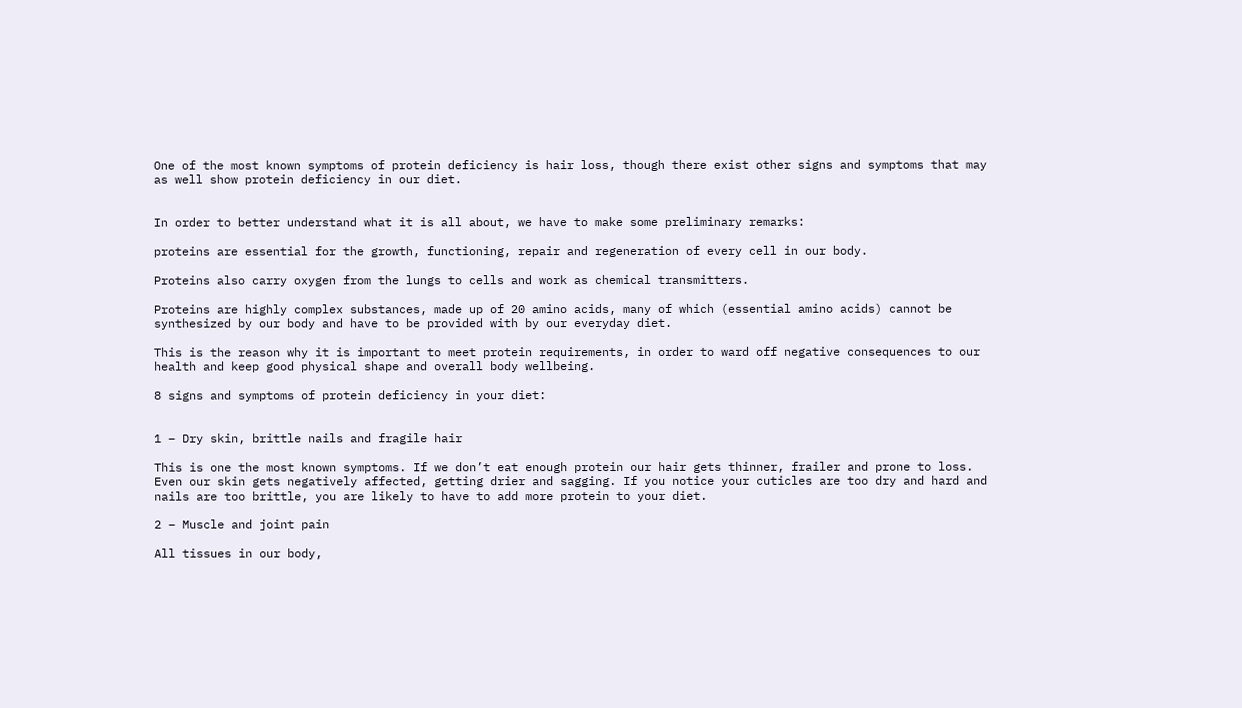One of the most known symptoms of protein deficiency is hair loss, though there exist other signs and symptoms that may as well show protein deficiency in our diet.


In order to better understand what it is all about, we have to make some preliminary remarks:

proteins are essential for the growth, functioning, repair and regeneration of every cell in our body.

Proteins also carry oxygen from the lungs to cells and work as chemical transmitters.

Proteins are highly complex substances, made up of 20 amino acids, many of which (essential amino acids) cannot be synthesized by our body and have to be provided with by our everyday diet.

This is the reason why it is important to meet protein requirements, in order to ward off negative consequences to our health and keep good physical shape and overall body wellbeing.

8 signs and symptoms of protein deficiency in your diet:


1 – Dry skin, brittle nails and fragile hair

This is one the most known symptoms. If we don’t eat enough protein our hair gets thinner, frailer and prone to loss. Even our skin gets negatively affected, getting drier and sagging. If you notice your cuticles are too dry and hard and nails are too brittle, you are likely to have to add more protein to your diet.

2 – Muscle and joint pain

All tissues in our body,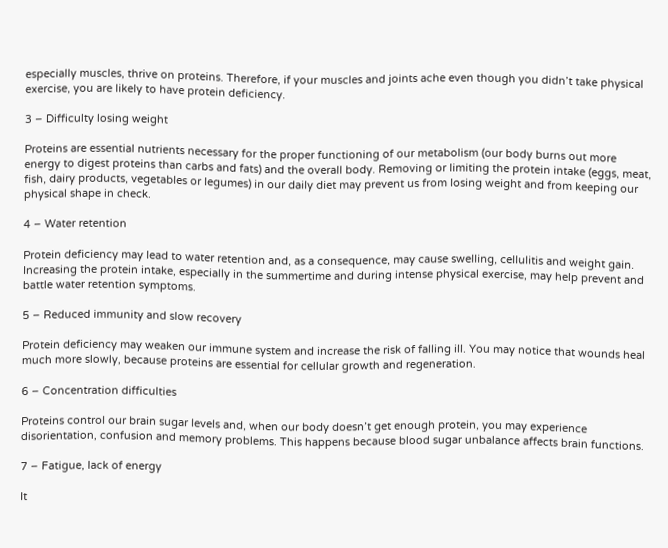especially muscles, thrive on proteins. Therefore, if your muscles and joints ache even though you didn’t take physical exercise, you are likely to have protein deficiency.

3 – Difficulty losing weight

Proteins are essential nutrients necessary for the proper functioning of our metabolism (our body burns out more energy to digest proteins than carbs and fats) and the overall body. Removing or limiting the protein intake (eggs, meat, fish, dairy products, vegetables or legumes) in our daily diet may prevent us from losing weight and from keeping our physical shape in check.

4 – Water retention

Protein deficiency may lead to water retention and, as a consequence, may cause swelling, cellulitis and weight gain. Increasing the protein intake, especially in the summertime and during intense physical exercise, may help prevent and battle water retention symptoms.

5 – Reduced immunity and slow recovery

Protein deficiency may weaken our immune system and increase the risk of falling ill. You may notice that wounds heal much more slowly, because proteins are essential for cellular growth and regeneration.

6 – Concentration difficulties

Proteins control our brain sugar levels and, when our body doesn’t get enough protein, you may experience disorientation, confusion and memory problems. This happens because blood sugar unbalance affects brain functions.

7 – Fatigue, lack of energy

It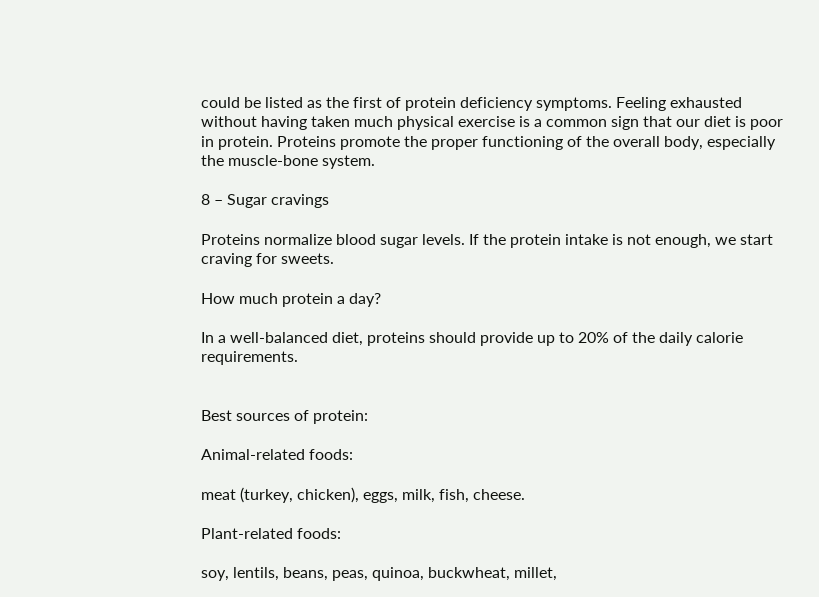could be listed as the first of protein deficiency symptoms. Feeling exhausted without having taken much physical exercise is a common sign that our diet is poor in protein. Proteins promote the proper functioning of the overall body, especially the muscle-bone system.

8 – Sugar cravings

Proteins normalize blood sugar levels. If the protein intake is not enough, we start craving for sweets.

How much protein a day?

In a well-balanced diet, proteins should provide up to 20% of the daily calorie requirements.


Best sources of protein:

Animal-related foods:

meat (turkey, chicken), eggs, milk, fish, cheese.

Plant-related foods:

soy, lentils, beans, peas, quinoa, buckwheat, millet,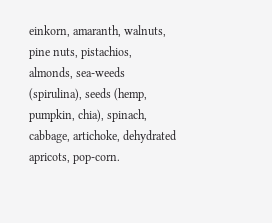einkorn, amaranth, walnuts, pine nuts, pistachios, almonds, sea-weeds (spirulina), seeds (hemp, pumpkin, chia), spinach, cabbage, artichoke, dehydrated apricots, pop-corn.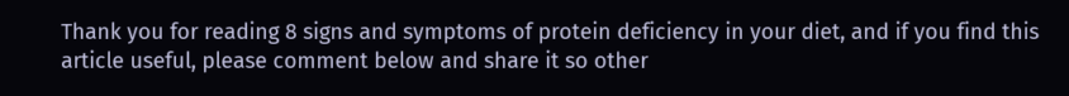Thank you for reading 8 signs and symptoms of protein deficiency in your diet, and if you find this article useful, please comment below and share it so other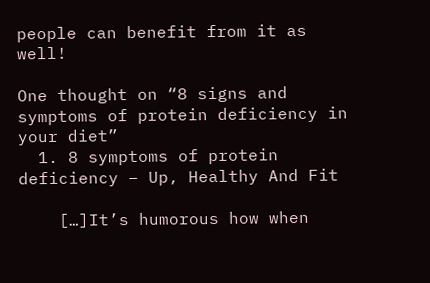people can benefit from it as well!

One thought on “8 signs and symptoms of protein deficiency in your diet”
  1. 8 symptoms of protein deficiency – Up, Healthy And Fit

    […]It’s humorous how when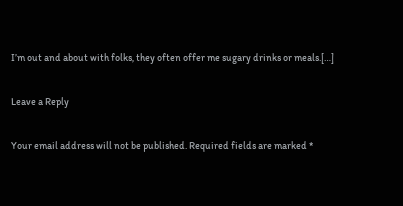I’m out and about with folks, they often offer me sugary drinks or meals.[…]

Leave a Reply

Your email address will not be published. Required fields are marked *